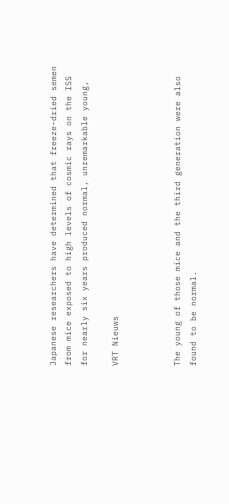Japanese researchers have determined that freeze-dried semen from mice exposed to high levels of cosmic rays on the ISS for nearly six years produced normal, unremarkable young,

VRT Nieuws



The young of those mice and the third generation were also found to be normal.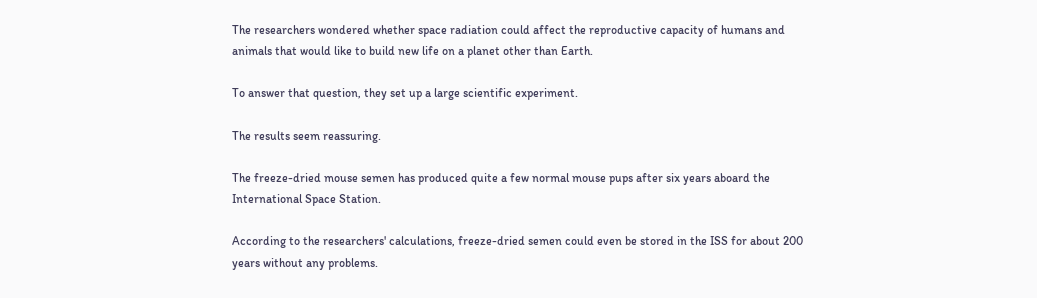The researchers wondered whether space radiation could affect the reproductive capacity of humans and animals that would like to build new life on a planet other than Earth.

To answer that question, they set up a large scientific experiment.

The results seem reassuring.

The freeze-dried mouse semen has produced quite a few normal mouse pups after six years aboard the International Space Station.

According to the researchers' calculations, freeze-dried semen could even be stored in the ISS for about 200 years without any problems.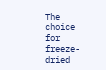The choice for freeze-dried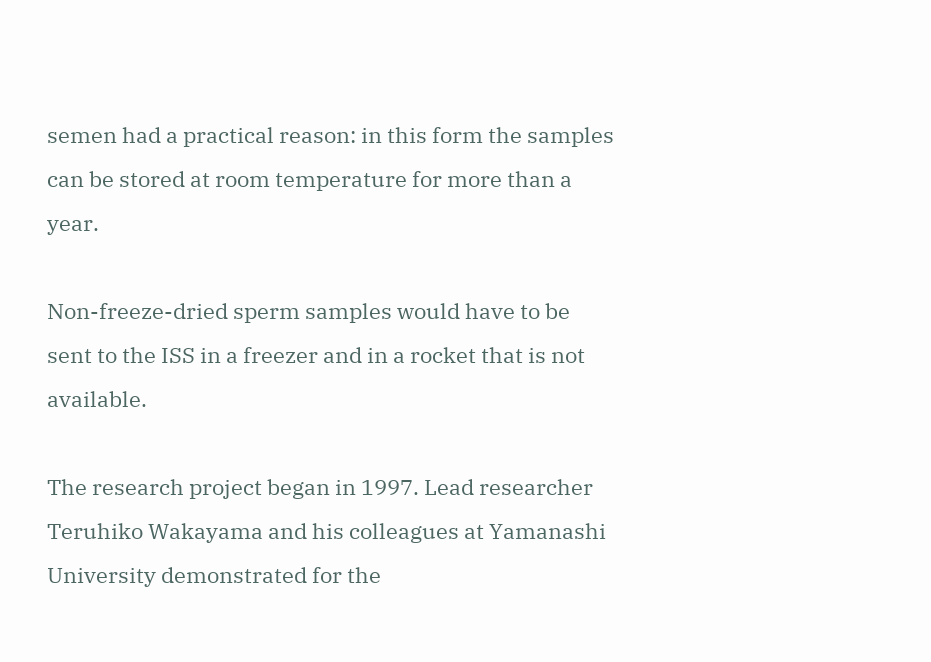semen had a practical reason: in this form the samples can be stored at room temperature for more than a year.

Non-freeze-dried sperm samples would have to be sent to the ISS in a freezer and in a rocket that is not available.

The research project began in 1997. Lead researcher Teruhiko Wakayama and his colleagues at Yamanashi University demonstrated for the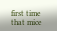first time that mice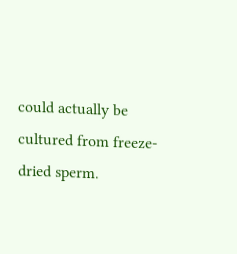could actually be cultured from freeze-dried sperm.